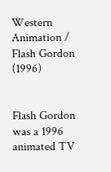Western Animation / Flash Gordon (1996)


Flash Gordon was a 1996 animated TV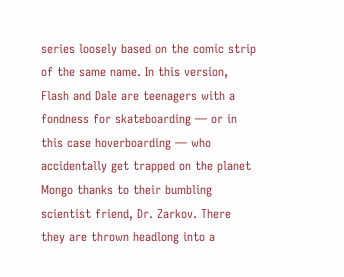series loosely based on the comic strip of the same name. In this version, Flash and Dale are teenagers with a fondness for skateboarding — or in this case hoverboarding — who accidentally get trapped on the planet Mongo thanks to their bumbling scientist friend, Dr. Zarkov. There they are thrown headlong into a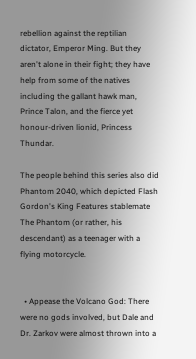rebellion against the reptilian dictator, Emperor Ming. But they aren't alone in their fight; they have help from some of the natives including the gallant hawk man, Prince Talon, and the fierce yet honour-driven lionid, Princess Thundar.

The people behind this series also did Phantom 2040, which depicted Flash Gordon's King Features stablemate The Phantom (or rather, his descendant) as a teenager with a flying motorcycle.


  • Appease the Volcano God: There were no gods involved, but Dale and Dr. Zarkov were almost thrown into a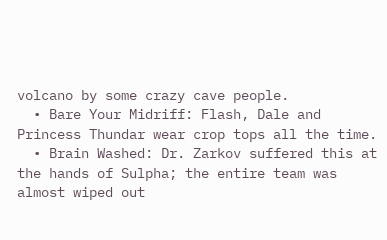volcano by some crazy cave people.
  • Bare Your Midriff: Flash, Dale and Princess Thundar wear crop tops all the time.
  • Brain Washed: Dr. Zarkov suffered this at the hands of Sulpha; the entire team was almost wiped out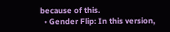because of this.
  • Gender Flip: In this version,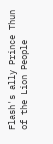Flash's ally Prince Thun of the Lion People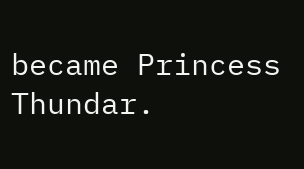became Princess Thundar.